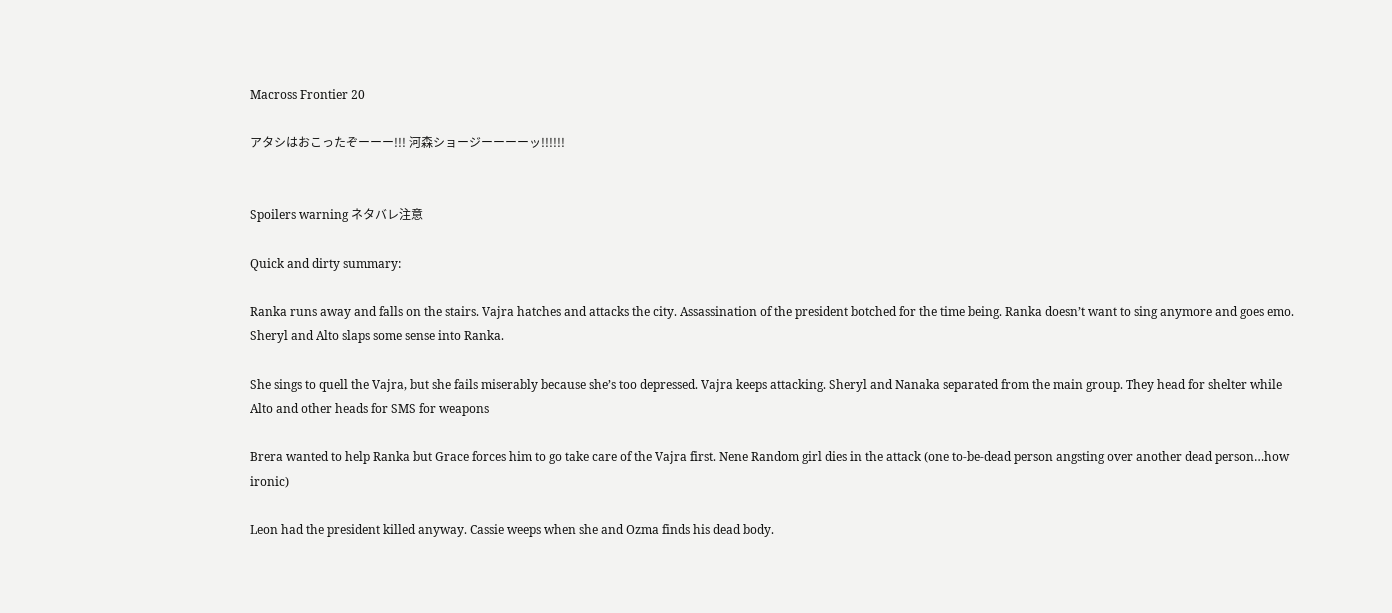Macross Frontier 20

アタシはおこったぞーーー!!! 河森ショージーーーーッ!!!!!!


Spoilers warning ネタバレ注意

Quick and dirty summary:

Ranka runs away and falls on the stairs. Vajra hatches and attacks the city. Assassination of the president botched for the time being. Ranka doesn’t want to sing anymore and goes emo. Sheryl and Alto slaps some sense into Ranka.

She sings to quell the Vajra, but she fails miserably because she’s too depressed. Vajra keeps attacking. Sheryl and Nanaka separated from the main group. They head for shelter while Alto and other heads for SMS for weapons

Brera wanted to help Ranka but Grace forces him to go take care of the Vajra first. Nene Random girl dies in the attack (one to-be-dead person angsting over another dead person…how ironic)

Leon had the president killed anyway. Cassie weeps when she and Ozma finds his dead body.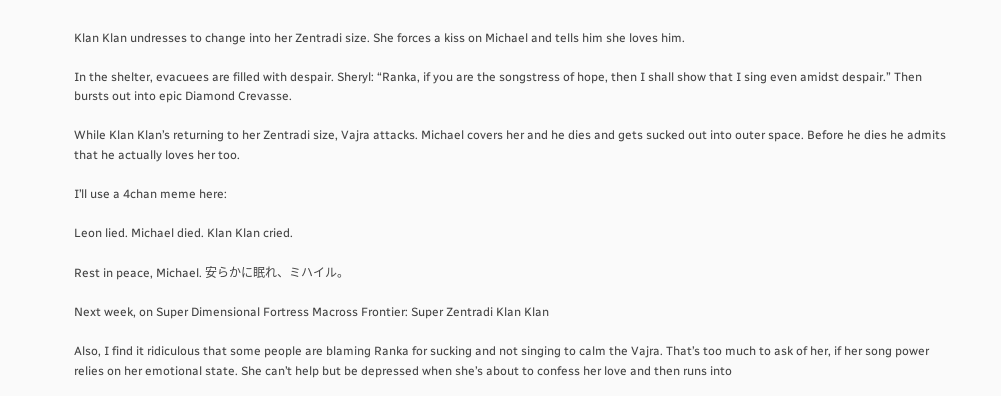Klan Klan undresses to change into her Zentradi size. She forces a kiss on Michael and tells him she loves him.

In the shelter, evacuees are filled with despair. Sheryl: “Ranka, if you are the songstress of hope, then I shall show that I sing even amidst despair.” Then bursts out into epic Diamond Crevasse.

While Klan Klan’s returning to her Zentradi size, Vajra attacks. Michael covers her and he dies and gets sucked out into outer space. Before he dies he admits that he actually loves her too.

I’ll use a 4chan meme here:

Leon lied. Michael died. Klan Klan cried.

Rest in peace, Michael. 安らかに眠れ、ミハイル。

Next week, on Super Dimensional Fortress Macross Frontier: Super Zentradi Klan Klan

Also, I find it ridiculous that some people are blaming Ranka for sucking and not singing to calm the Vajra. That’s too much to ask of her, if her song power relies on her emotional state. She can’t help but be depressed when she’s about to confess her love and then runs into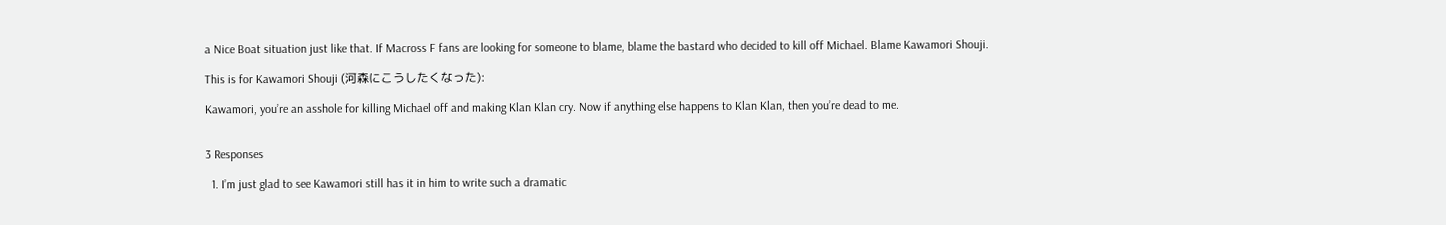a Nice Boat situation just like that. If Macross F fans are looking for someone to blame, blame the bastard who decided to kill off Michael. Blame Kawamori Shouji.

This is for Kawamori Shouji (河森にこうしたくなった):

Kawamori, you’re an asshole for killing Michael off and making Klan Klan cry. Now if anything else happens to Klan Klan, then you’re dead to me.


3 Responses

  1. I’m just glad to see Kawamori still has it in him to write such a dramatic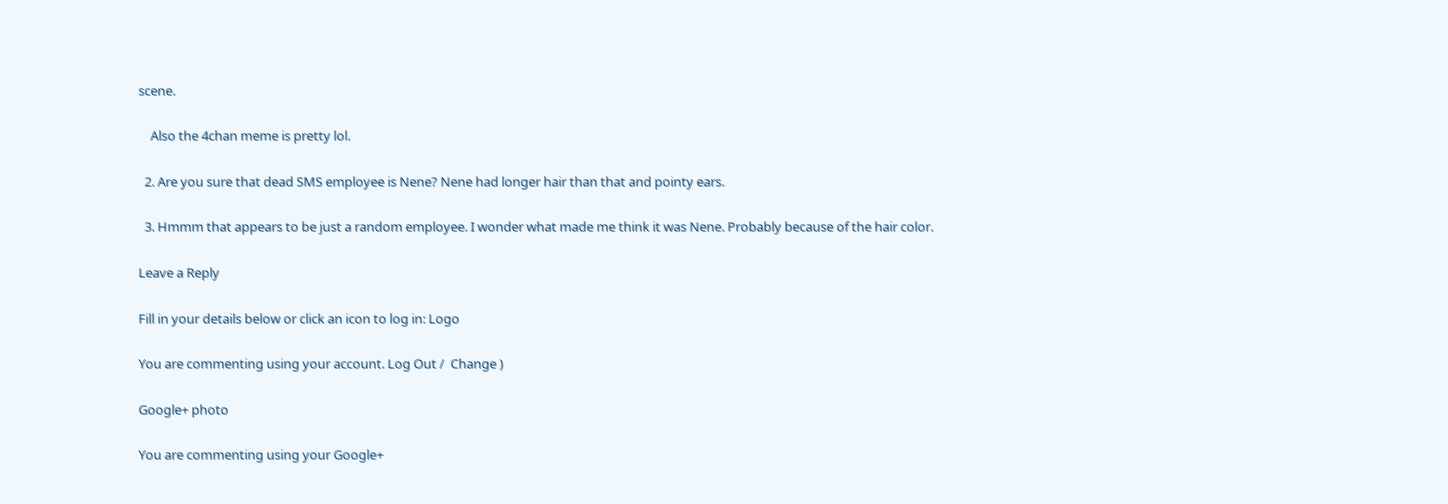scene.

    Also the 4chan meme is pretty lol.

  2. Are you sure that dead SMS employee is Nene? Nene had longer hair than that and pointy ears.

  3. Hmmm that appears to be just a random employee. I wonder what made me think it was Nene. Probably because of the hair color.

Leave a Reply

Fill in your details below or click an icon to log in: Logo

You are commenting using your account. Log Out /  Change )

Google+ photo

You are commenting using your Google+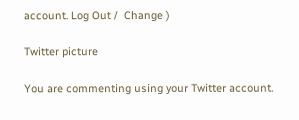account. Log Out /  Change )

Twitter picture

You are commenting using your Twitter account.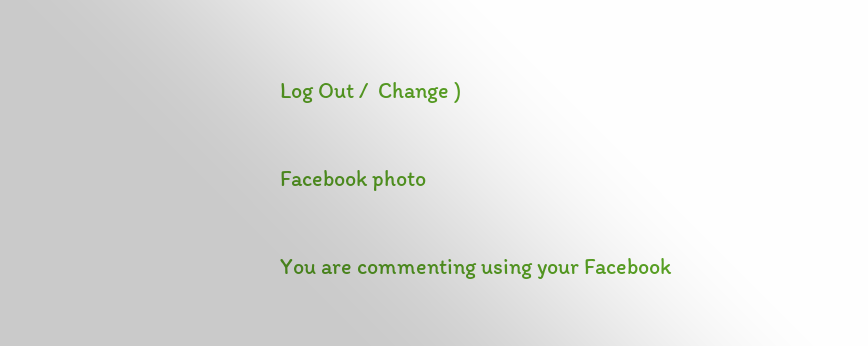Log Out /  Change )

Facebook photo

You are commenting using your Facebook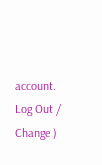account. Log Out /  Change )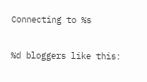Connecting to %s

%d bloggers like this: